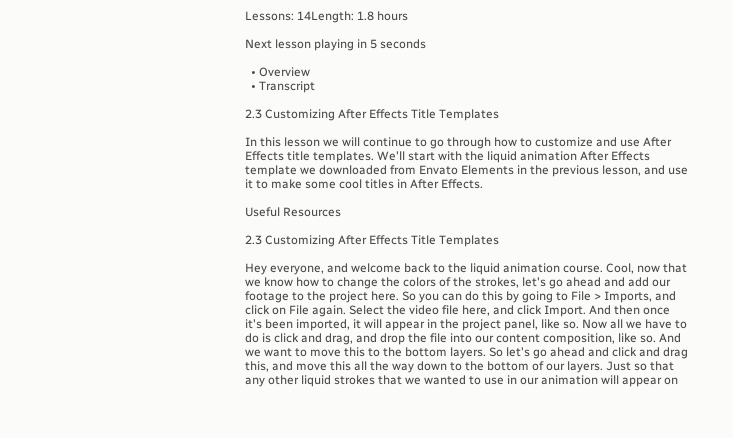Lessons: 14Length: 1.8 hours

Next lesson playing in 5 seconds

  • Overview
  • Transcript

2.3 Customizing After Effects Title Templates

In this lesson we will continue to go through how to customize and use After Effects title templates. We'll start with the liquid animation After Effects template we downloaded from Envato Elements in the previous lesson, and use it to make some cool titles in After Effects.

Useful Resources

2.3 Customizing After Effects Title Templates

Hey everyone, and welcome back to the liquid animation course. Cool, now that we know how to change the colors of the strokes, let's go ahead and add our footage to the project here. So you can do this by going to File > Imports, and click on File again. Select the video file here, and click Import. And then once it's been imported, it will appear in the project panel, like so. Now all we have to do is click and drag, and drop the file into our content composition, like so. And we want to move this to the bottom layers. So let's go ahead and click and drag this, and move this all the way down to the bottom of our layers. Just so that any other liquid strokes that we wanted to use in our animation will appear on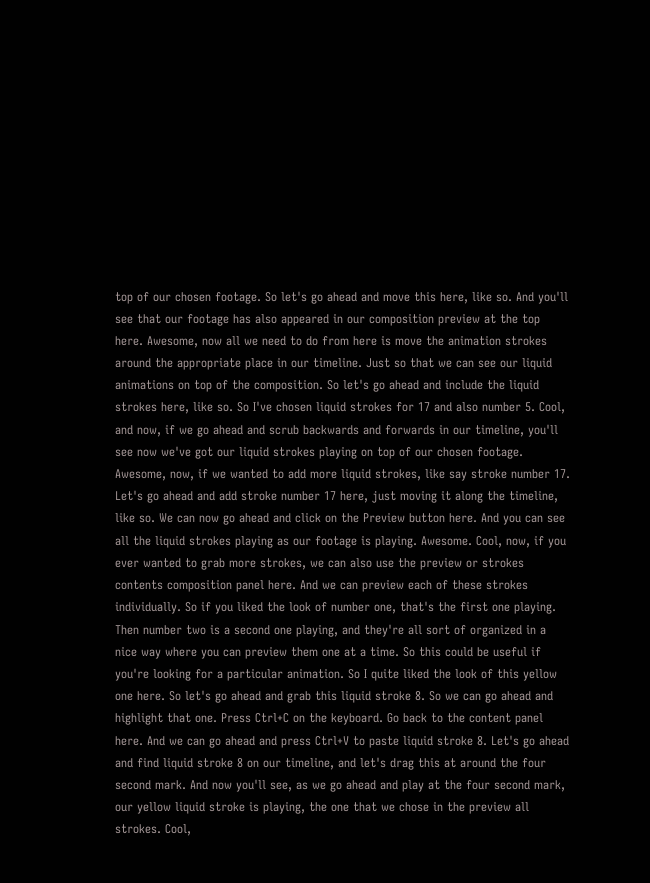top of our chosen footage. So let's go ahead and move this here, like so. And you'll see that our footage has also appeared in our composition preview at the top here. Awesome, now all we need to do from here is move the animation strokes around the appropriate place in our timeline. Just so that we can see our liquid animations on top of the composition. So let's go ahead and include the liquid strokes here, like so. So I've chosen liquid strokes for 17 and also number 5. Cool, and now, if we go ahead and scrub backwards and forwards in our timeline, you'll see now we've got our liquid strokes playing on top of our chosen footage. Awesome, now, if we wanted to add more liquid strokes, like say stroke number 17. Let's go ahead and add stroke number 17 here, just moving it along the timeline, like so. We can now go ahead and click on the Preview button here. And you can see all the liquid strokes playing as our footage is playing. Awesome. Cool, now, if you ever wanted to grab more strokes, we can also use the preview or strokes contents composition panel here. And we can preview each of these strokes individually. So if you liked the look of number one, that's the first one playing. Then number two is a second one playing, and they're all sort of organized in a nice way where you can preview them one at a time. So this could be useful if you're looking for a particular animation. So I quite liked the look of this yellow one here. So let's go ahead and grab this liquid stroke 8. So we can go ahead and highlight that one. Press Ctrl+C on the keyboard. Go back to the content panel here. And we can go ahead and press Ctrl+V to paste liquid stroke 8. Let's go ahead and find liquid stroke 8 on our timeline, and let's drag this at around the four second mark. And now you'll see, as we go ahead and play at the four second mark, our yellow liquid stroke is playing, the one that we chose in the preview all strokes. Cool,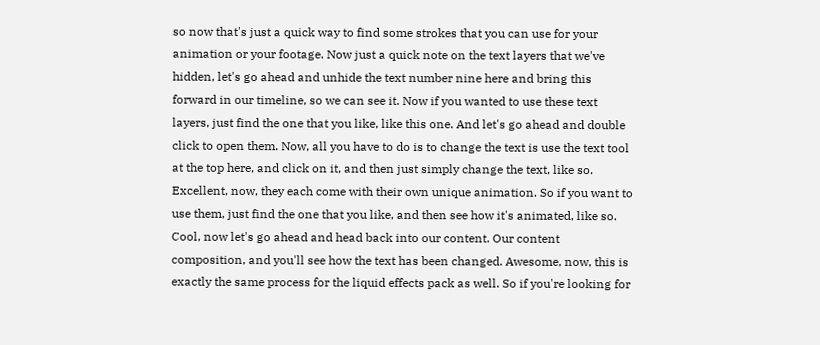so now that's just a quick way to find some strokes that you can use for your animation or your footage. Now just a quick note on the text layers that we've hidden, let's go ahead and unhide the text number nine here and bring this forward in our timeline, so we can see it. Now if you wanted to use these text layers, just find the one that you like, like this one. And let's go ahead and double click to open them. Now, all you have to do is to change the text is use the text tool at the top here, and click on it, and then just simply change the text, like so. Excellent, now, they each come with their own unique animation. So if you want to use them, just find the one that you like, and then see how it's animated, like so. Cool, now let's go ahead and head back into our content. Our content composition, and you'll see how the text has been changed. Awesome, now, this is exactly the same process for the liquid effects pack as well. So if you're looking for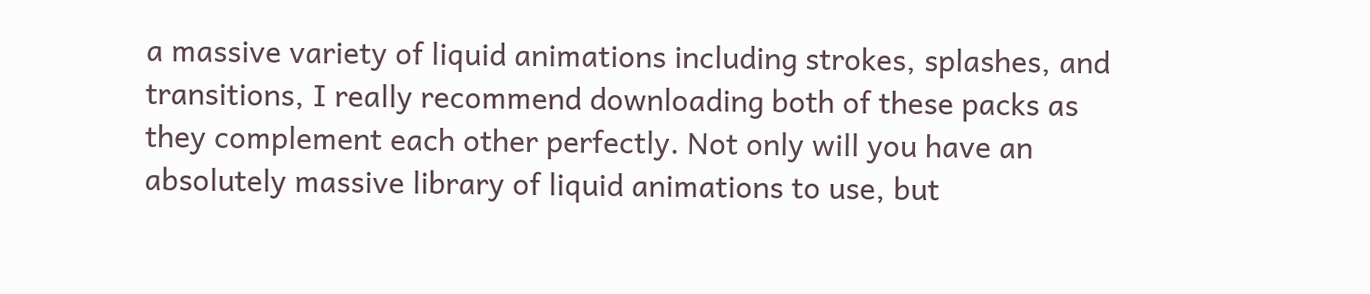a massive variety of liquid animations including strokes, splashes, and transitions, I really recommend downloading both of these packs as they complement each other perfectly. Not only will you have an absolutely massive library of liquid animations to use, but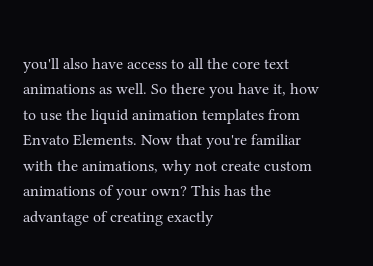you'll also have access to all the core text animations as well. So there you have it, how to use the liquid animation templates from Envato Elements. Now that you're familiar with the animations, why not create custom animations of your own? This has the advantage of creating exactly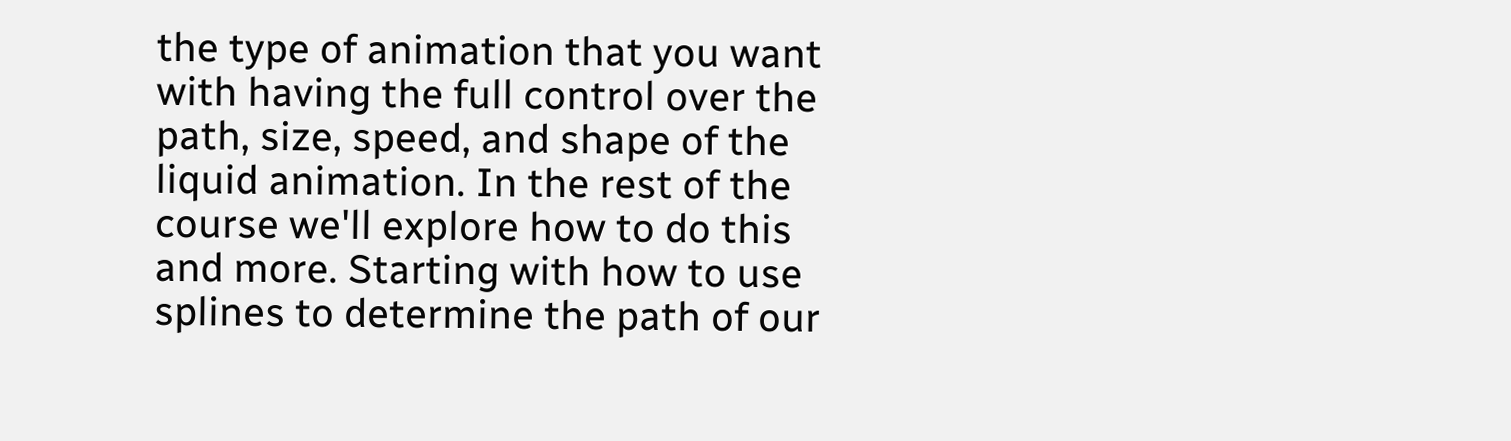the type of animation that you want with having the full control over the path, size, speed, and shape of the liquid animation. In the rest of the course we'll explore how to do this and more. Starting with how to use splines to determine the path of our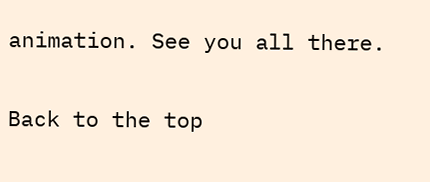animation. See you all there.

Back to the top